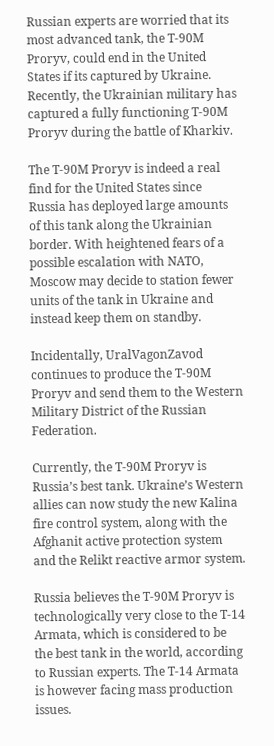Russian experts are worried that its most advanced tank, the T-90M Proryv, could end in the United States if its captured by Ukraine. Recently, the Ukrainian military has captured a fully functioning T-90M Proryv during the battle of Kharkiv.

The T-90M Proryv is indeed a real find for the United States since Russia has deployed large amounts of this tank along the Ukrainian border. With heightened fears of a possible escalation with NATO, Moscow may decide to station fewer units of the tank in Ukraine and instead keep them on standby.

Incidentally, UralVagonZavod continues to produce the T-90M Proryv and send them to the Western Military District of the Russian Federation.

Currently, the T-90M Proryv is Russia’s best tank. Ukraine’s Western allies can now study the new Kalina fire control system, along with the Afghanit active protection system and the Relikt reactive armor system.

Russia believes the T-90M Proryv is technologically very close to the T-14 Armata, which is considered to be the best tank in the world, according to Russian experts. The T-14 Armata is however facing mass production issues.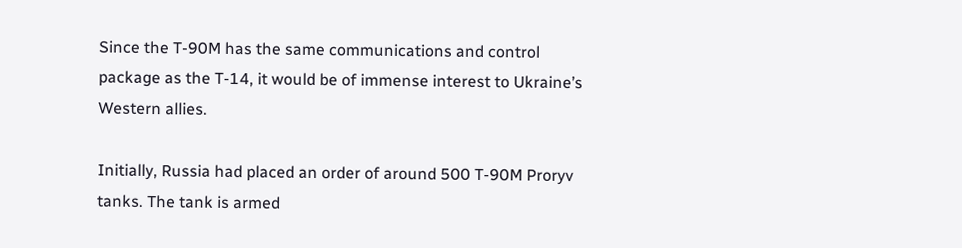Since the T-90M has the same communications and control package as the T-14, it would be of immense interest to Ukraine’s Western allies.

Initially, Russia had placed an order of around 500 T-90M Proryv tanks. The tank is armed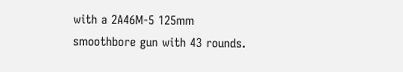with a 2A46M-5 125mm smoothbore gun with 43 rounds.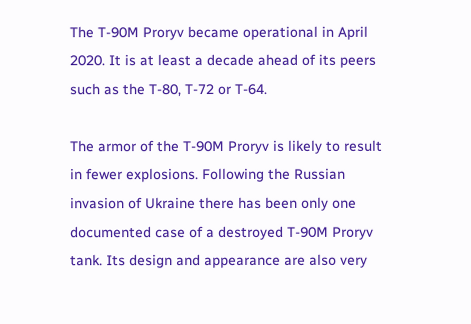The T-90M Proryv became operational in April 2020. It is at least a decade ahead of its peers such as the T-80, T-72 or T-64.

The armor of the T-90M Proryv is likely to result in fewer explosions. Following the Russian invasion of Ukraine there has been only one documented case of a destroyed T-90M Proryv tank. Its design and appearance are also very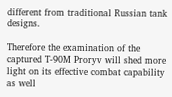different from traditional Russian tank designs.

Therefore the examination of the captured T-90M Proryv will shed more light on its effective combat capability as well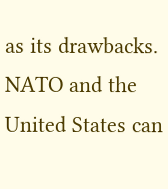as its drawbacks. NATO and the United States can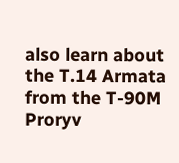also learn about the T.14 Armata from the T-90M Proryv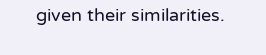given their similarities.